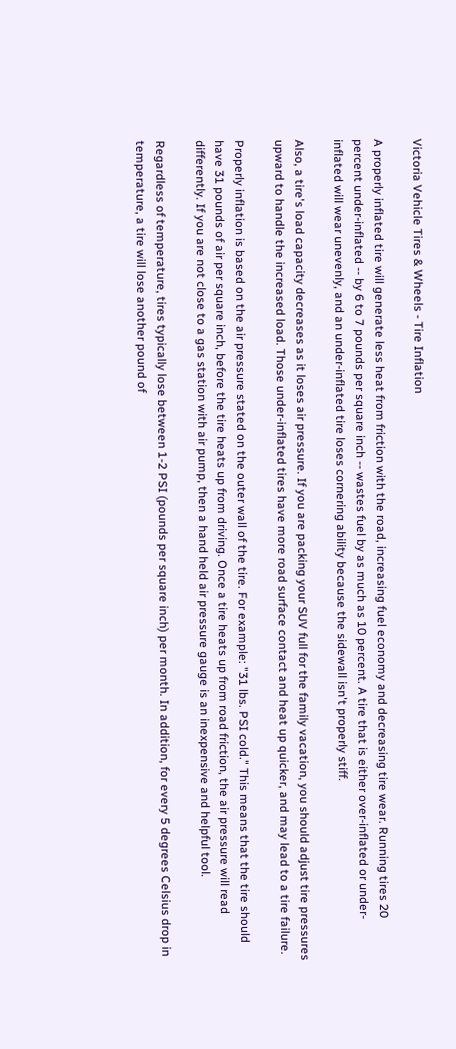Victoria Vehicle Tires & Wheels - Tire Inflation

A properly inflated tire will generate less heat from friction with the road, increasing fuel economy and decreasing tire wear. Running tires 20 percent under-inflated -- by 6 to 7 pounds per square inch -- wastes fuel by as much as 10 percent. A tire that is either over-inflated or under-inflated will wear unevenly, and an under-inflated tire loses cornering ability because the sidewall isn't properly stiff.

Also, a tire's load capacity decreases as it loses air pressure. If you are packing your SUV full for the family vacation, you should adjust tire pressures upward to handle the increased load. Those under-inflated tires have more road surface contact and heat up quicker, and may lead to a tire failure.

Properly inflation is based on the air pressure stated on the outer wall of the tire. For example: "31 lbs. PSI cold." This means that the tire should have 31 pounds of air per square inch, before the tire heats up from driving. Once a tire heats up from road friction, the air pressure will read differently. If you are not close to a gas station with air pump, then a hand held air pressure gauge is an inexpensive and helpful tool.

Regardless of temperature, tires typically lose between 1-2 PSI (pounds per square inch) per month. In addition, for every 5 degrees Celsius drop in temperature, a tire will lose another pound of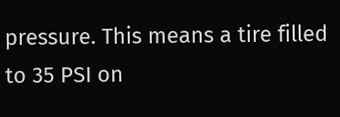pressure. This means a tire filled to 35 PSI on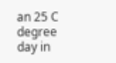an 25 C degree day in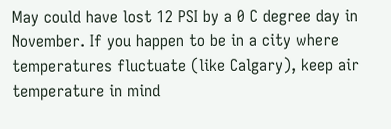May could have lost 12 PSI by a 0 C degree day in November. If you happen to be in a city where temperatures fluctuate (like Calgary), keep air temperature in mind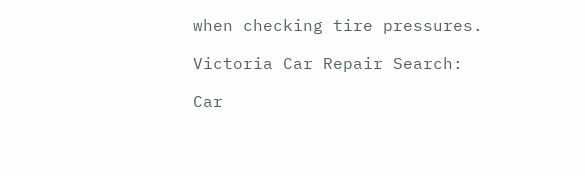when checking tire pressures.

Victoria Car Repair Search:

Car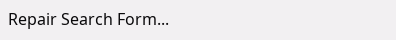Repair Search Form...